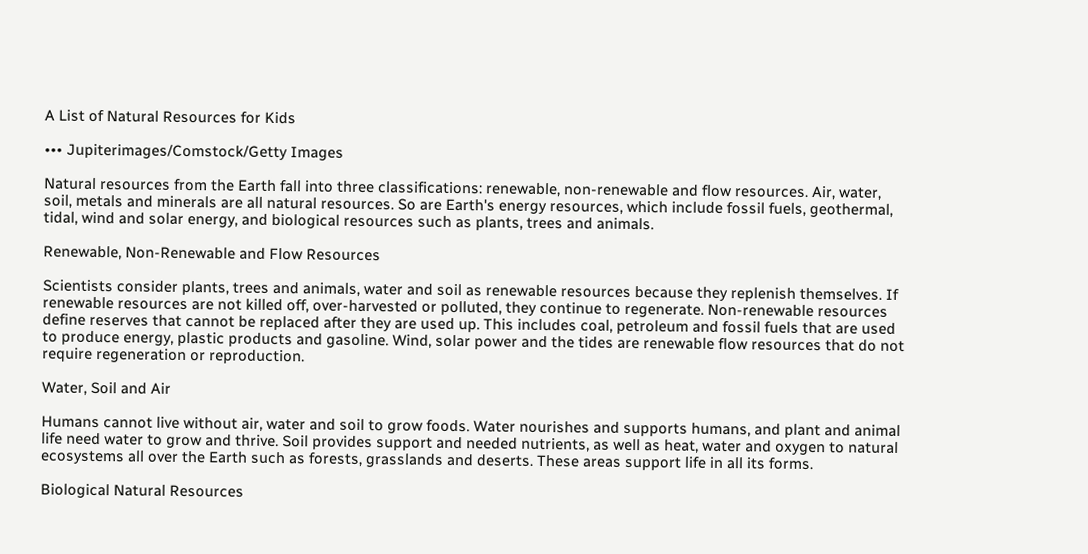A List of Natural Resources for Kids

••• Jupiterimages/Comstock/Getty Images

Natural resources from the Earth fall into three classifications: renewable, non-renewable and flow resources. Air, water, soil, metals and minerals are all natural resources. So are Earth's energy resources, which include fossil fuels, geothermal, tidal, wind and solar energy, and biological resources such as plants, trees and animals.

Renewable, Non-Renewable and Flow Resources

Scientists consider plants, trees and animals, water and soil as renewable resources because they replenish themselves. If renewable resources are not killed off, over-harvested or polluted, they continue to regenerate. Non-renewable resources define reserves that cannot be replaced after they are used up. This includes coal, petroleum and fossil fuels that are used to produce energy, plastic products and gasoline. Wind, solar power and the tides are renewable flow resources that do not require regeneration or reproduction.

Water, Soil and Air

Humans cannot live without air, water and soil to grow foods. Water nourishes and supports humans, and plant and animal life need water to grow and thrive. Soil provides support and needed nutrients, as well as heat, water and oxygen to natural ecosystems all over the Earth such as forests, grasslands and deserts. These areas support life in all its forms.

Biological Natural Resources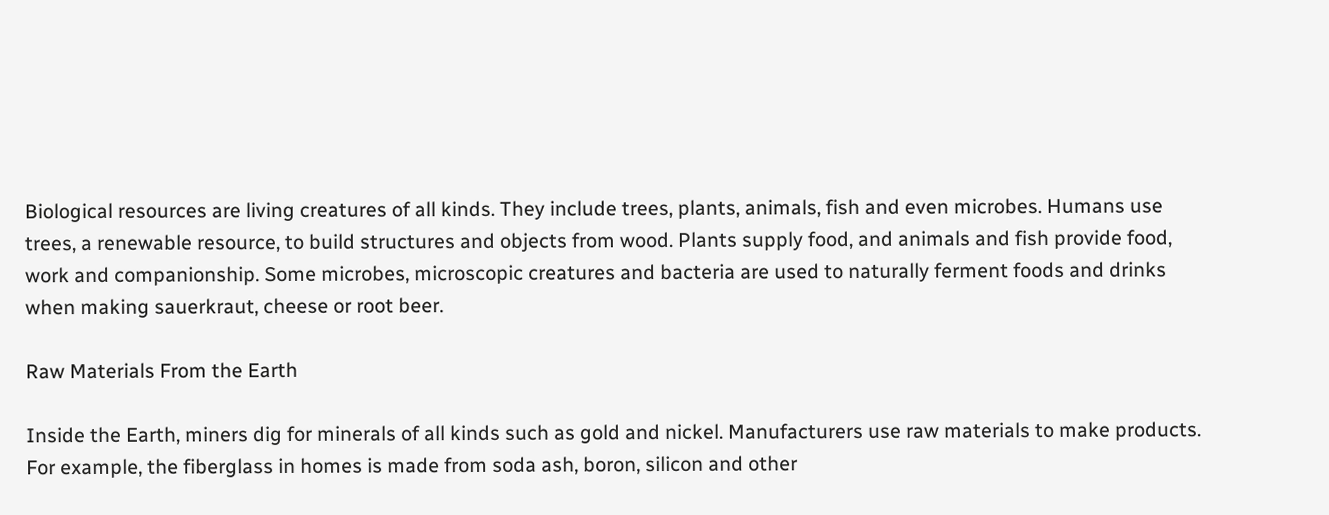Biological resources are living creatures of all kinds. They include trees, plants, animals, fish and even microbes. Humans use trees, a renewable resource, to build structures and objects from wood. Plants supply food, and animals and fish provide food, work and companionship. Some microbes, microscopic creatures and bacteria are used to naturally ferment foods and drinks when making sauerkraut, cheese or root beer.

Raw Materials From the Earth

Inside the Earth, miners dig for minerals of all kinds such as gold and nickel. Manufacturers use raw materials to make products. For example, the fiberglass in homes is made from soda ash, boron, silicon and other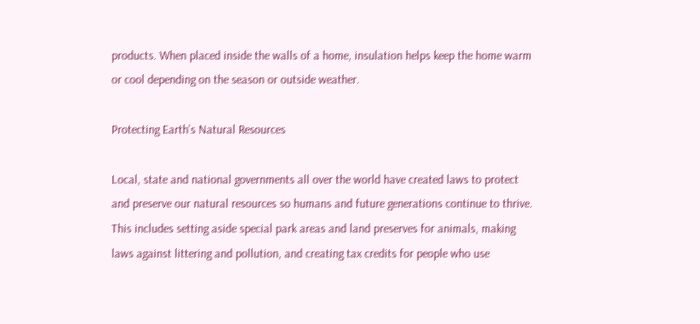products. When placed inside the walls of a home, insulation helps keep the home warm or cool depending on the season or outside weather.

Protecting Earth’s Natural Resources

Local, state and national governments all over the world have created laws to protect and preserve our natural resources so humans and future generations continue to thrive. This includes setting aside special park areas and land preserves for animals, making laws against littering and pollution, and creating tax credits for people who use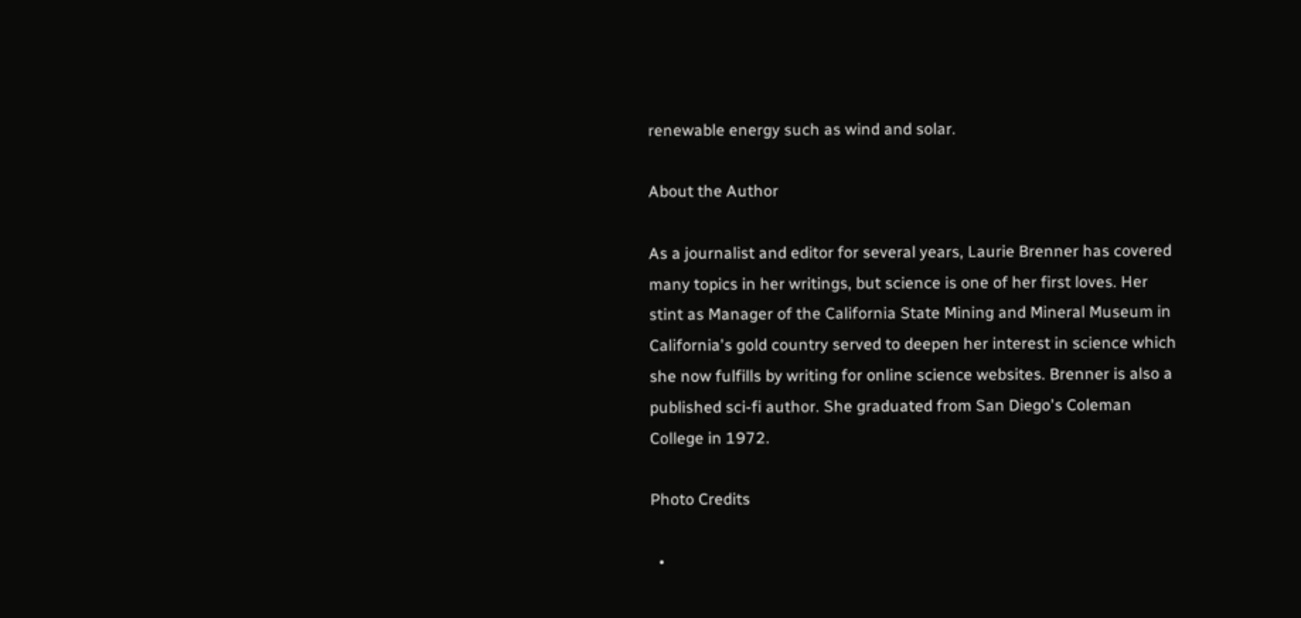renewable energy such as wind and solar.

About the Author

As a journalist and editor for several years, Laurie Brenner has covered many topics in her writings, but science is one of her first loves. Her stint as Manager of the California State Mining and Mineral Museum in California's gold country served to deepen her interest in science which she now fulfills by writing for online science websites. Brenner is also a published sci-fi author. She graduated from San Diego's Coleman College in 1972.

Photo Credits

  •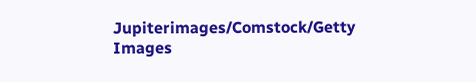Jupiterimages/Comstock/Getty Images